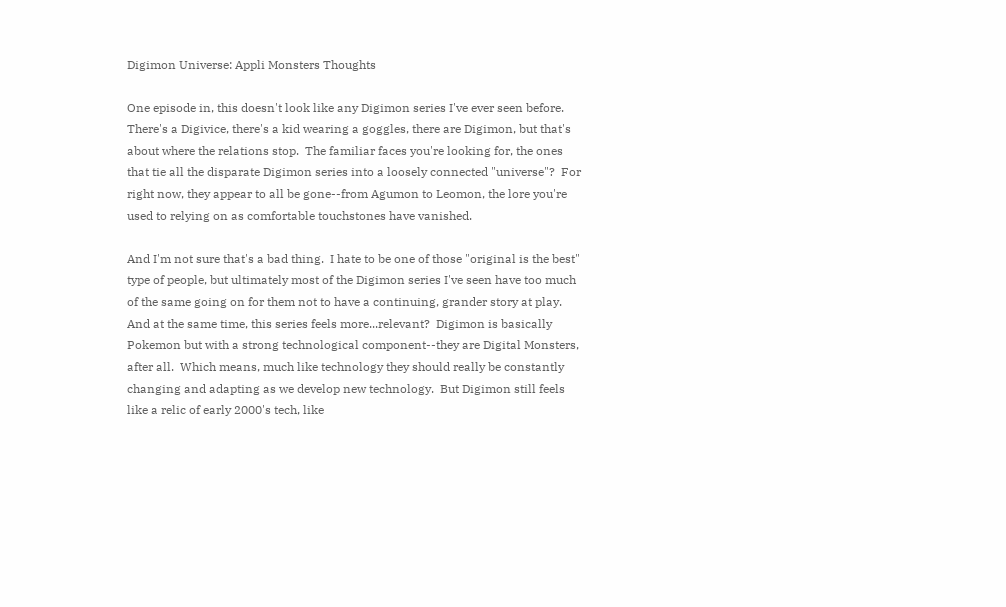Digimon Universe: Appli Monsters Thoughts

One episode in, this doesn't look like any Digimon series I've ever seen before.  There's a Digivice, there's a kid wearing a goggles, there are Digimon, but that's about where the relations stop.  The familiar faces you're looking for, the ones that tie all the disparate Digimon series into a loosely connected "universe"?  For right now, they appear to all be gone--from Agumon to Leomon, the lore you're used to relying on as comfortable touchstones have vanished.

And I'm not sure that's a bad thing.  I hate to be one of those "original is the best" type of people, but ultimately most of the Digimon series I've seen have too much of the same going on for them not to have a continuing, grander story at play.  And at the same time, this series feels more...relevant?  Digimon is basically Pokemon but with a strong technological component--they are Digital Monsters, after all.  Which means, much like technology they should really be constantly changing and adapting as we develop new technology.  But Digimon still feels like a relic of early 2000's tech, like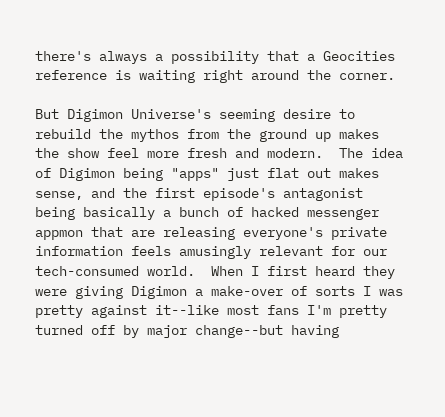there's always a possibility that a Geocities reference is waiting right around the corner.

But Digimon Universe's seeming desire to rebuild the mythos from the ground up makes the show feel more fresh and modern.  The idea of Digimon being "apps" just flat out makes sense, and the first episode's antagonist being basically a bunch of hacked messenger appmon that are releasing everyone's private information feels amusingly relevant for our tech-consumed world.  When I first heard they were giving Digimon a make-over of sorts I was pretty against it--like most fans I'm pretty turned off by major change--but having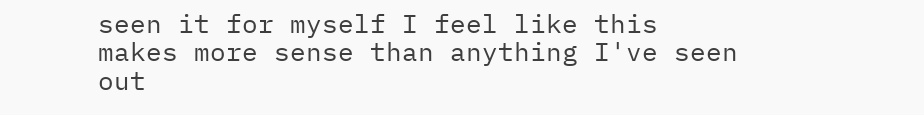seen it for myself I feel like this makes more sense than anything I've seen out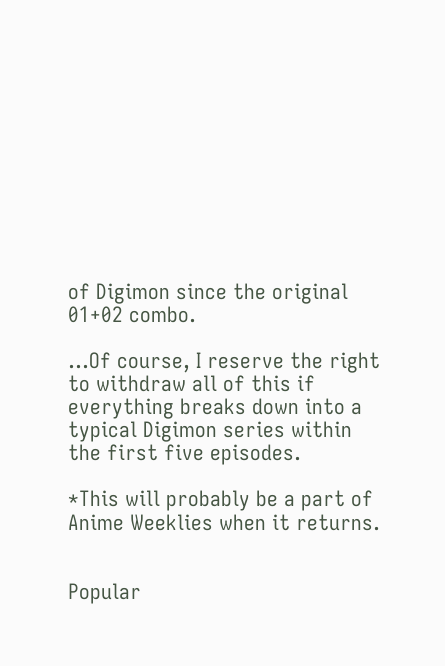of Digimon since the original 01+02 combo.

...Of course, I reserve the right to withdraw all of this if everything breaks down into a typical Digimon series within the first five episodes.

*This will probably be a part of Anime Weeklies when it returns.


Popular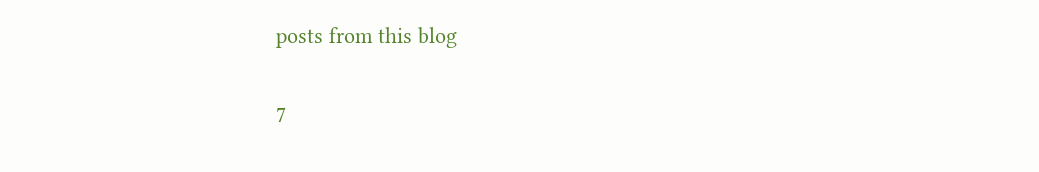posts from this blog

7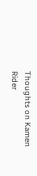Thoughts on Kamen Rider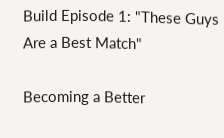Build Episode 1: "These Guys Are a Best Match"

Becoming a Better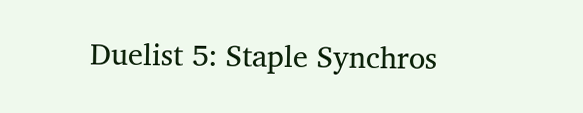Duelist 5: Staple Synchros